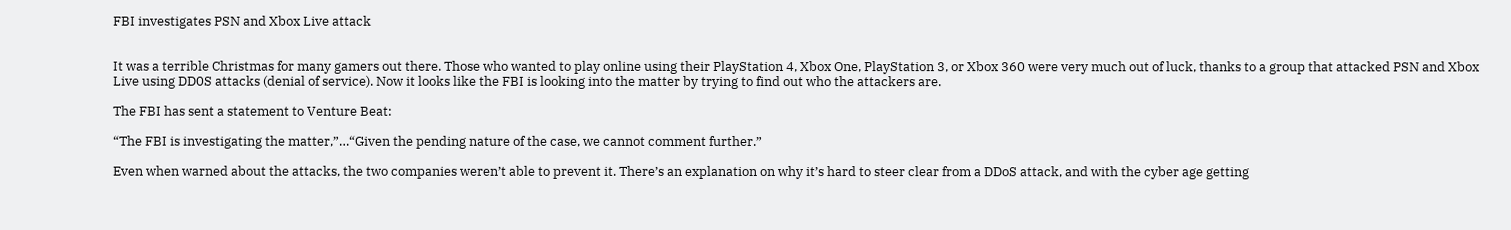FBI investigates PSN and Xbox Live attack


It was a terrible Christmas for many gamers out there. Those who wanted to play online using their PlayStation 4, Xbox One, PlayStation 3, or Xbox 360 were very much out of luck, thanks to a group that attacked PSN and Xbox Live using DD0S attacks (denial of service). Now it looks like the FBI is looking into the matter by trying to find out who the attackers are.

The FBI has sent a statement to Venture Beat:

“The FBI is investigating the matter,”…“Given the pending nature of the case, we cannot comment further.”

Even when warned about the attacks, the two companies weren’t able to prevent it. There’s an explanation on why it’s hard to steer clear from a DDoS attack, and with the cyber age getting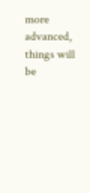more advanced, things will be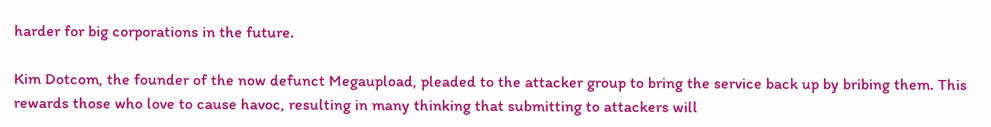harder for big corporations in the future.

Kim Dotcom, the founder of the now defunct Megaupload, pleaded to the attacker group to bring the service back up by bribing them. This rewards those who love to cause havoc, resulting in many thinking that submitting to attackers will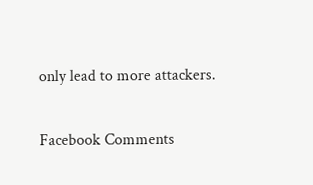only lead to more attackers.

Facebook Comments